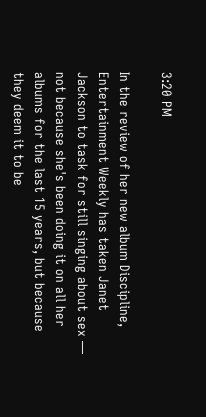3:20 PM

In the review of her new album Discipline, Entertainment Weekly has taken Janet Jackson to task for still singing about sex — not because she's been doing it on all her albums for the last 15 years, but because they deem it to be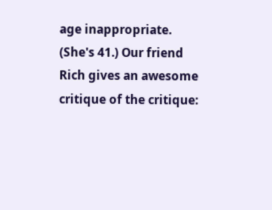age inappropriate. (She's 41.) Our friend Rich gives an awesome critique of the critique: